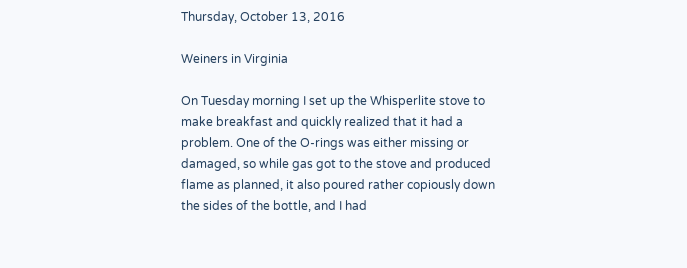Thursday, October 13, 2016

Weiners in Virginia

On Tuesday morning I set up the Whisperlite stove to make breakfast and quickly realized that it had a problem. One of the O-rings was either missing or damaged, so while gas got to the stove and produced flame as planned, it also poured rather copiously down the sides of the bottle, and I had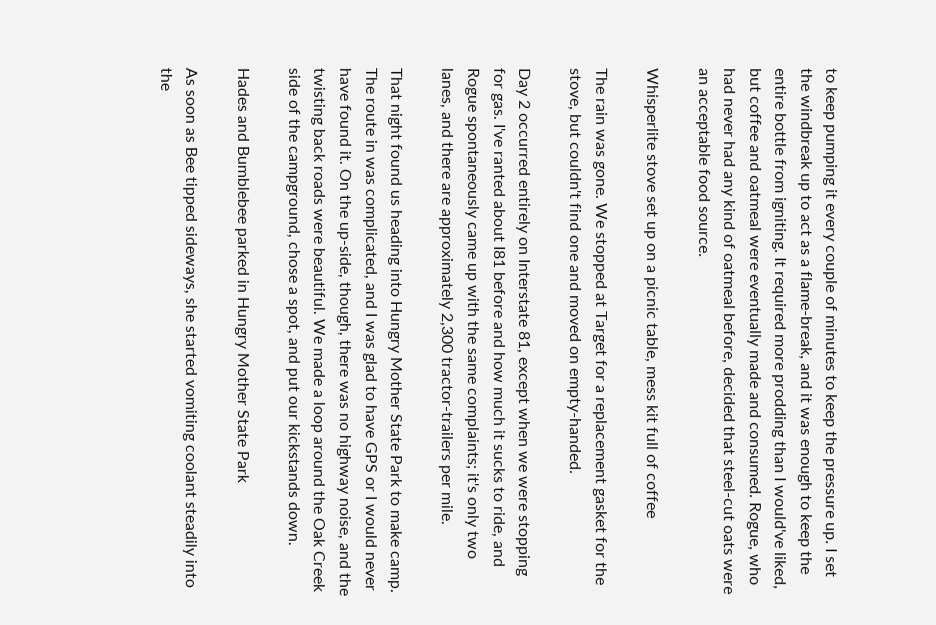to keep pumping it every couple of minutes to keep the pressure up. I set the windbreak up to act as a flame-break, and it was enough to keep the entire bottle from igniting. It required more prodding than I would've liked, but coffee and oatmeal were eventually made and consumed. Rogue, who had never had any kind of oatmeal before, decided that steel-cut oats were an acceptable food source.

Whisperlite stove set up on a picnic table, mess kit full of coffee

The rain was gone. We stopped at Target for a replacement gasket for the stove, but couldn't find one and moved on empty-handed.

Day 2 occurred entirely on Interstate 81, except when we were stopping for gas. I've ranted about I81 before and how much it sucks to ride, and Rogue spontaneously came up with the same complaints; it's only two lanes, and there are approximately 2,300 tractor-trailers per mile.

That night found us heading into Hungry Mother State Park to make camp. The route in was complicated, and I was glad to have GPS or I would never have found it. On the up-side, though, there was no highway noise, and the twisting back roads were beautiful. We made a loop around the Oak Creek side of the campground, chose a spot, and put our kickstands down.

Hades and Bumblebee parked in Hungry Mother State Park

As soon as Bee tipped sideways, she started vomiting coolant steadily into the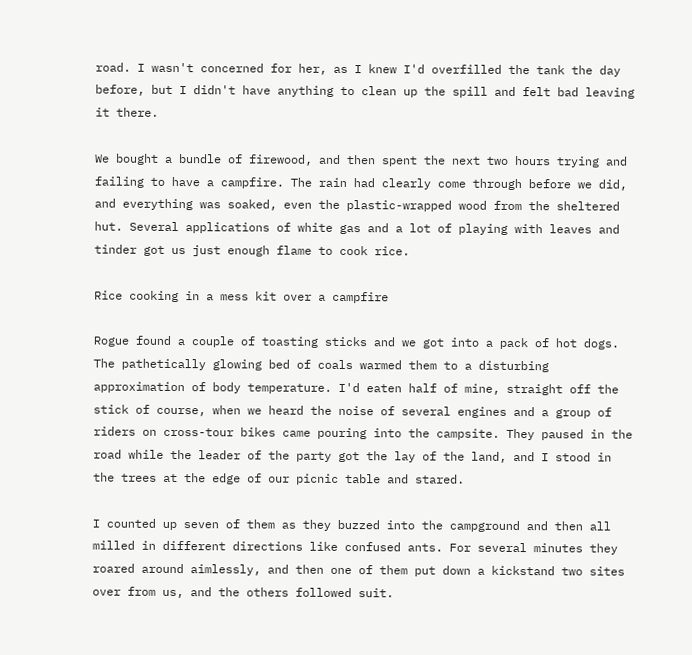road. I wasn't concerned for her, as I knew I'd overfilled the tank the day before, but I didn't have anything to clean up the spill and felt bad leaving it there.

We bought a bundle of firewood, and then spent the next two hours trying and failing to have a campfire. The rain had clearly come through before we did, and everything was soaked, even the plastic-wrapped wood from the sheltered hut. Several applications of white gas and a lot of playing with leaves and tinder got us just enough flame to cook rice.

Rice cooking in a mess kit over a campfire

Rogue found a couple of toasting sticks and we got into a pack of hot dogs. The pathetically glowing bed of coals warmed them to a disturbing approximation of body temperature. I'd eaten half of mine, straight off the stick of course, when we heard the noise of several engines and a group of riders on cross-tour bikes came pouring into the campsite. They paused in the road while the leader of the party got the lay of the land, and I stood in the trees at the edge of our picnic table and stared.

I counted up seven of them as they buzzed into the campground and then all milled in different directions like confused ants. For several minutes they roared around aimlessly, and then one of them put down a kickstand two sites over from us, and the others followed suit.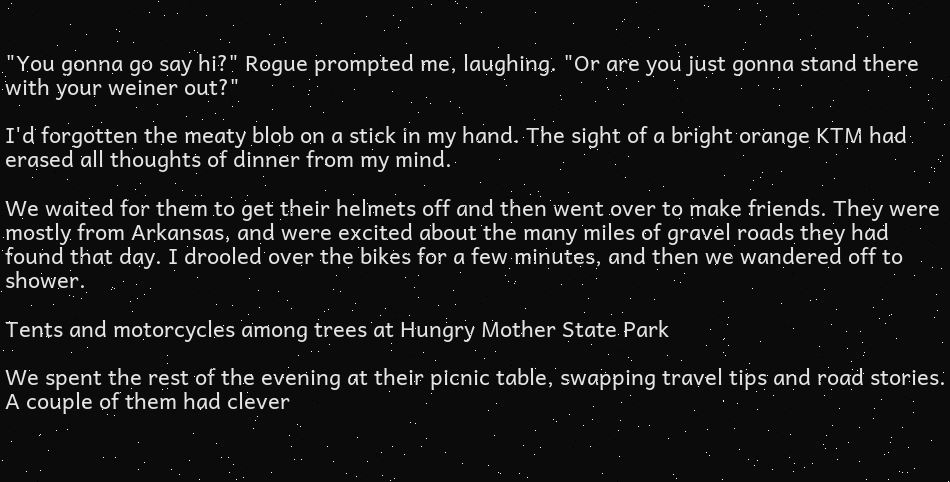"You gonna go say hi?" Rogue prompted me, laughing. "Or are you just gonna stand there with your weiner out?"

I'd forgotten the meaty blob on a stick in my hand. The sight of a bright orange KTM had erased all thoughts of dinner from my mind.

We waited for them to get their helmets off and then went over to make friends. They were mostly from Arkansas, and were excited about the many miles of gravel roads they had found that day. I drooled over the bikes for a few minutes, and then we wandered off to shower.

Tents and motorcycles among trees at Hungry Mother State Park

We spent the rest of the evening at their picnic table, swapping travel tips and road stories. A couple of them had clever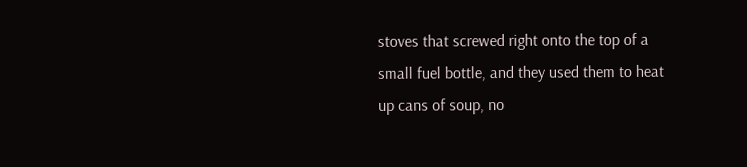stoves that screwed right onto the top of a small fuel bottle, and they used them to heat up cans of soup, no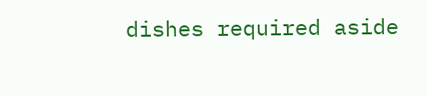dishes required aside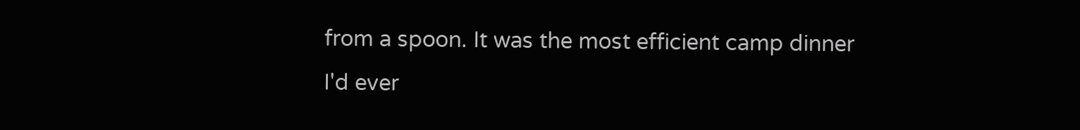from a spoon. It was the most efficient camp dinner I'd ever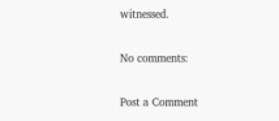witnessed.

No comments:

Post a Comment